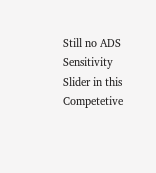Still no ADS Sensitivity Slider in this Competetive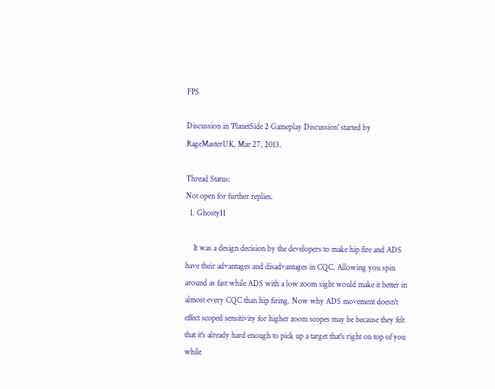FPS

Discussion in 'PlanetSide 2 Gameplay Discussion' started by RageMasterUK, Mar 27, 2013.

Thread Status:
Not open for further replies.
  1. Ghosty11

    It was a design decision by the developers to make hip fire and ADS have their advantages and disadvantages in CQC. Allowing you spin around as fast while ADS with a low zoom sight would make it better in almost every CQC than hip firing. Now why ADS movement doesn't effect scoped sensitivity for higher zoom scopes may be because they felt that it's already hard enough to pick up a target that's right on top of you while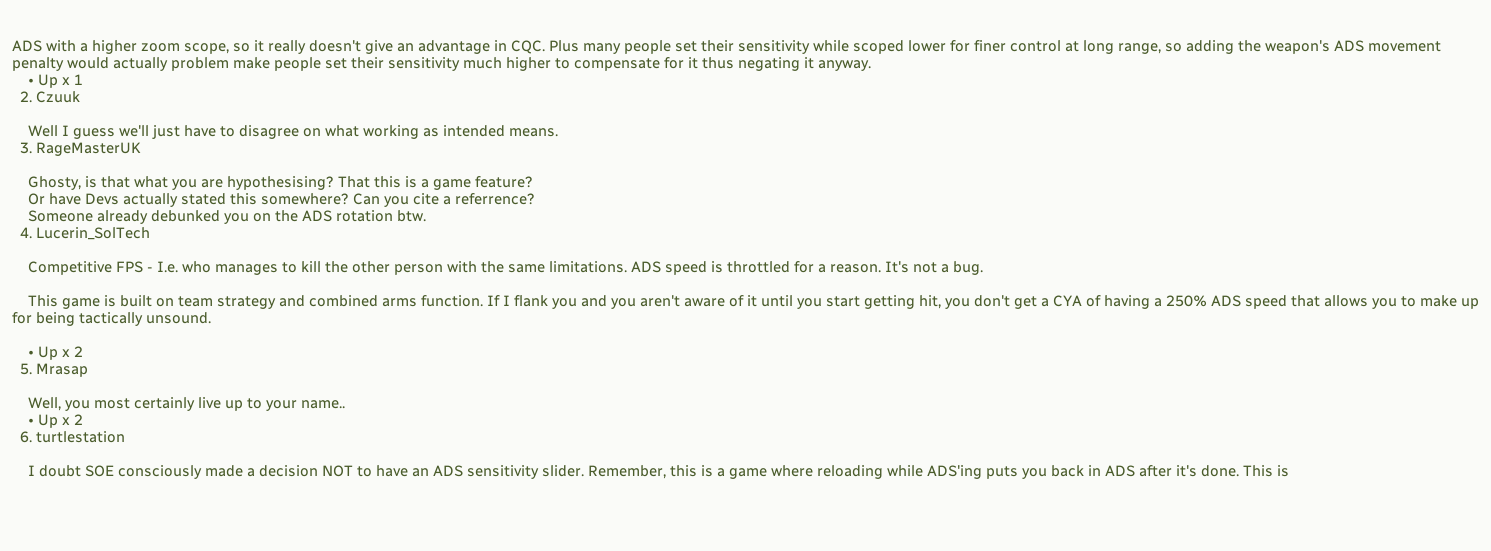ADS with a higher zoom scope, so it really doesn't give an advantage in CQC. Plus many people set their sensitivity while scoped lower for finer control at long range, so adding the weapon's ADS movement penalty would actually problem make people set their sensitivity much higher to compensate for it thus negating it anyway.
    • Up x 1
  2. Czuuk

    Well I guess we'll just have to disagree on what working as intended means.
  3. RageMasterUK

    Ghosty, is that what you are hypothesising? That this is a game feature?
    Or have Devs actually stated this somewhere? Can you cite a referrence?
    Someone already debunked you on the ADS rotation btw.
  4. Lucerin_SolTech

    Competitive FPS - I.e. who manages to kill the other person with the same limitations. ADS speed is throttled for a reason. It's not a bug.

    This game is built on team strategy and combined arms function. If I flank you and you aren't aware of it until you start getting hit, you don't get a CYA of having a 250% ADS speed that allows you to make up for being tactically unsound.

    • Up x 2
  5. Mrasap

    Well, you most certainly live up to your name..
    • Up x 2
  6. turtlestation

    I doubt SOE consciously made a decision NOT to have an ADS sensitivity slider. Remember, this is a game where reloading while ADS'ing puts you back in ADS after it's done. This is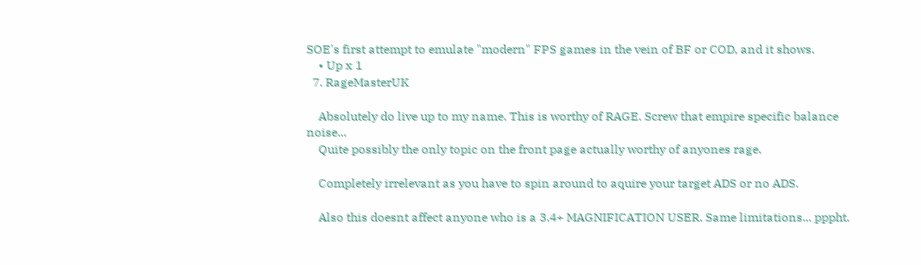SOE's first attempt to emulate "modern" FPS games in the vein of BF or COD, and it shows.
    • Up x 1
  7. RageMasterUK

    Absolutely do live up to my name. This is worthy of RAGE. Screw that empire specific balance noise...
    Quite possibly the only topic on the front page actually worthy of anyones rage.

    Completely irrelevant as you have to spin around to aquire your target ADS or no ADS.

    Also this doesnt affect anyone who is a 3.4+ MAGNIFICATION USER. Same limitations... pppht.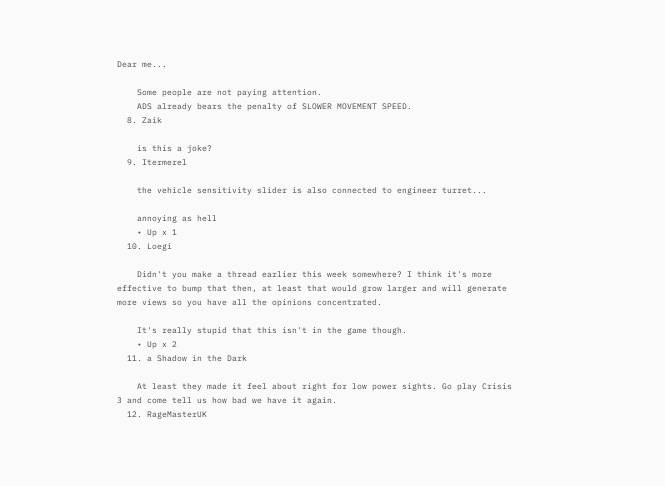Dear me...

    Some people are not paying attention.
    ADS already bears the penalty of SLOWER MOVEMENT SPEED.
  8. Zaik

    is this a joke?
  9. Itermerel

    the vehicle sensitivity slider is also connected to engineer turret...

    annoying as hell
    • Up x 1
  10. Loegi

    Didn't you make a thread earlier this week somewhere? I think it's more effective to bump that then, at least that would grow larger and will generate more views so you have all the opinions concentrated.

    It's really stupid that this isn't in the game though.
    • Up x 2
  11. a Shadow in the Dark

    At least they made it feel about right for low power sights. Go play Crisis 3 and come tell us how bad we have it again.
  12. RageMasterUK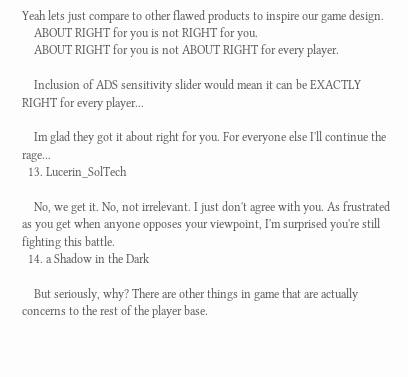Yeah lets just compare to other flawed products to inspire our game design.
    ABOUT RIGHT for you is not RIGHT for you.
    ABOUT RIGHT for you is not ABOUT RIGHT for every player.

    Inclusion of ADS sensitivity slider would mean it can be EXACTLY RIGHT for every player...

    Im glad they got it about right for you. For everyone else I'll continue the rage...
  13. Lucerin_SolTech

    No, we get it. No, not irrelevant. I just don't agree with you. As frustrated as you get when anyone opposes your viewpoint, I'm surprised you're still fighting this battle.
  14. a Shadow in the Dark

    But seriously, why? There are other things in game that are actually concerns to the rest of the player base.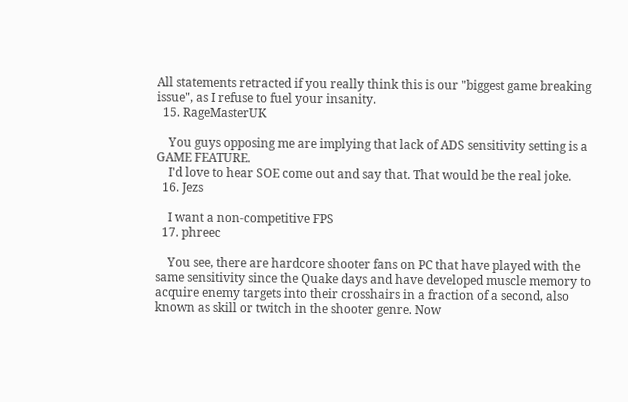All statements retracted if you really think this is our "biggest game breaking issue", as I refuse to fuel your insanity.
  15. RageMasterUK

    You guys opposing me are implying that lack of ADS sensitivity setting is a GAME FEATURE.
    I'd love to hear SOE come out and say that. That would be the real joke.
  16. Jezs

    I want a non-competitive FPS
  17. phreec

    You see, there are hardcore shooter fans on PC that have played with the same sensitivity since the Quake days and have developed muscle memory to acquire enemy targets into their crosshairs in a fraction of a second, also known as skill or twitch in the shooter genre. Now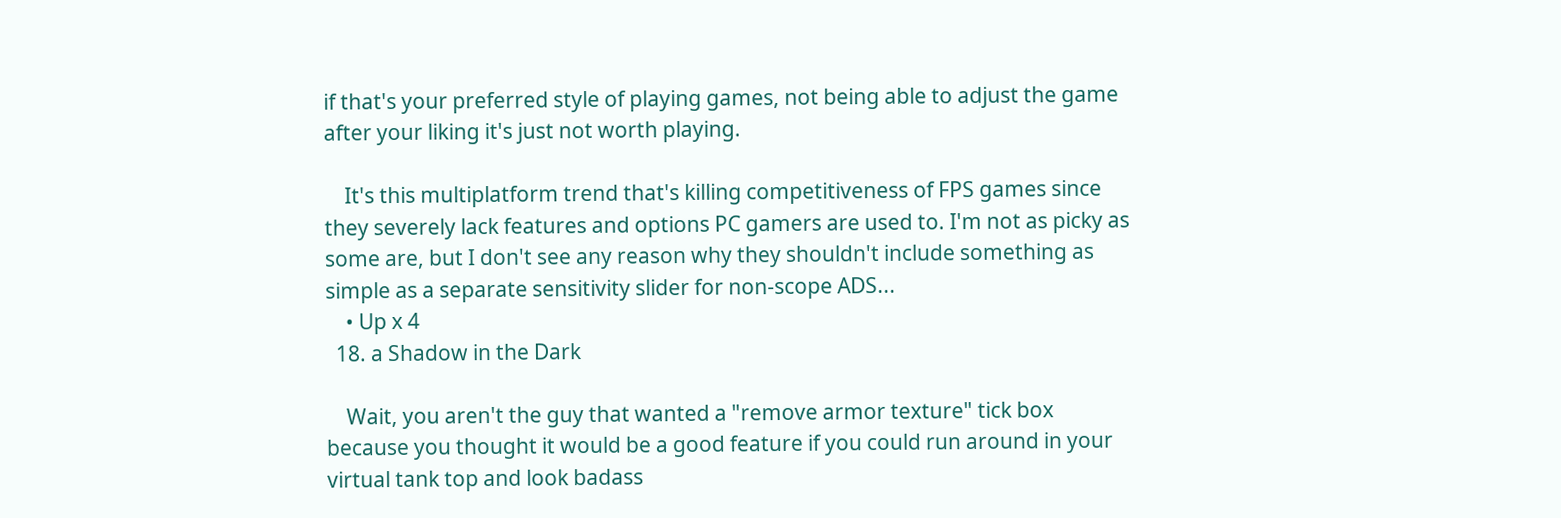if that's your preferred style of playing games, not being able to adjust the game after your liking it's just not worth playing.

    It's this multiplatform trend that's killing competitiveness of FPS games since they severely lack features and options PC gamers are used to. I'm not as picky as some are, but I don't see any reason why they shouldn't include something as simple as a separate sensitivity slider for non-scope ADS...
    • Up x 4
  18. a Shadow in the Dark

    Wait, you aren't the guy that wanted a "remove armor texture" tick box because you thought it would be a good feature if you could run around in your virtual tank top and look badass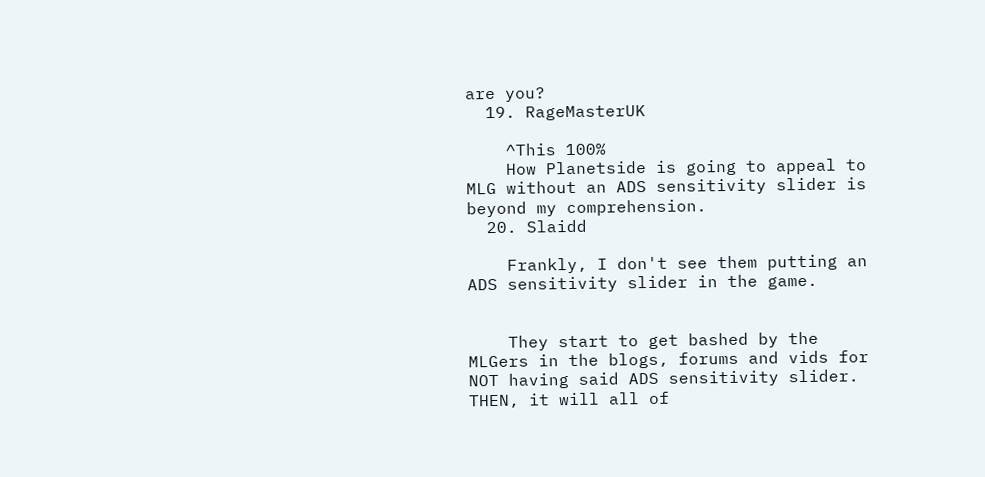are you?
  19. RageMasterUK

    ^This 100%
    How Planetside is going to appeal to MLG without an ADS sensitivity slider is beyond my comprehension.
  20. Slaidd

    Frankly, I don't see them putting an ADS sensitivity slider in the game.


    They start to get bashed by the MLGers in the blogs, forums and vids for NOT having said ADS sensitivity slider. THEN, it will all of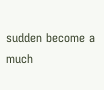sudden become a much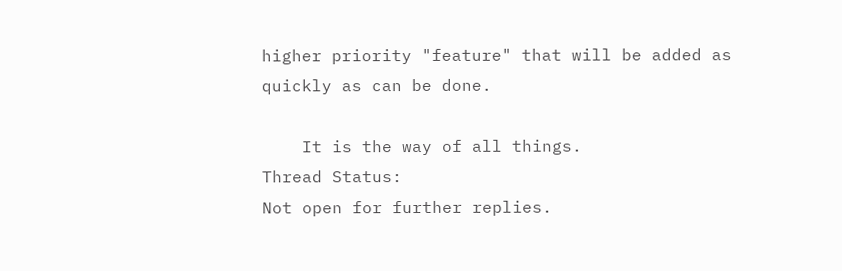higher priority "feature" that will be added as quickly as can be done.

    It is the way of all things.
Thread Status:
Not open for further replies.